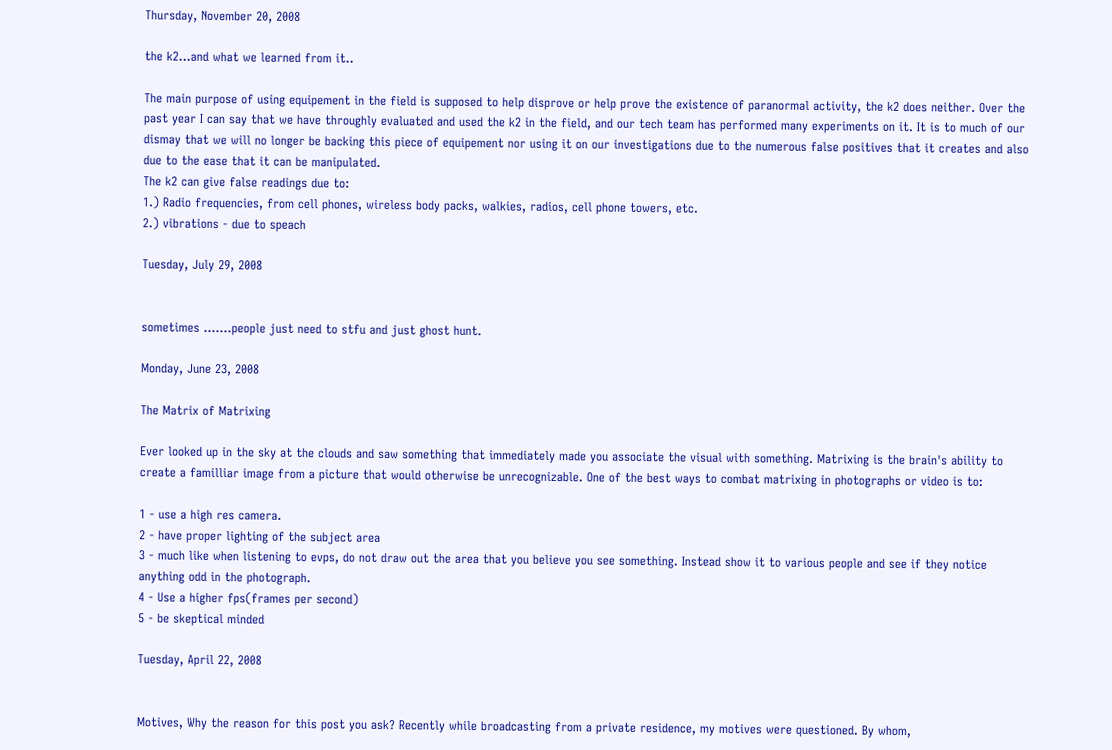Thursday, November 20, 2008

the k2...and what we learned from it..

The main purpose of using equipement in the field is supposed to help disprove or help prove the existence of paranormal activity, the k2 does neither. Over the past year I can say that we have throughly evaluated and used the k2 in the field, and our tech team has performed many experiments on it. It is to much of our dismay that we will no longer be backing this piece of equipement nor using it on our investigations due to the numerous false positives that it creates and also due to the ease that it can be manipulated.
The k2 can give false readings due to:
1.) Radio frequencies, from cell phones, wireless body packs, walkies, radios, cell phone towers, etc.
2.) vibrations - due to speach

Tuesday, July 29, 2008


sometimes .......people just need to stfu and just ghost hunt.

Monday, June 23, 2008

The Matrix of Matrixing

Ever looked up in the sky at the clouds and saw something that immediately made you associate the visual with something. Matrixing is the brain's ability to create a familliar image from a picture that would otherwise be unrecognizable. One of the best ways to combat matrixing in photographs or video is to:

1 - use a high res camera.
2 - have proper lighting of the subject area
3 - much like when listening to evps, do not draw out the area that you believe you see something. Instead show it to various people and see if they notice anything odd in the photograph.
4 - Use a higher fps(frames per second)
5 - be skeptical minded

Tuesday, April 22, 2008


Motives, Why the reason for this post you ask? Recently while broadcasting from a private residence, my motives were questioned. By whom,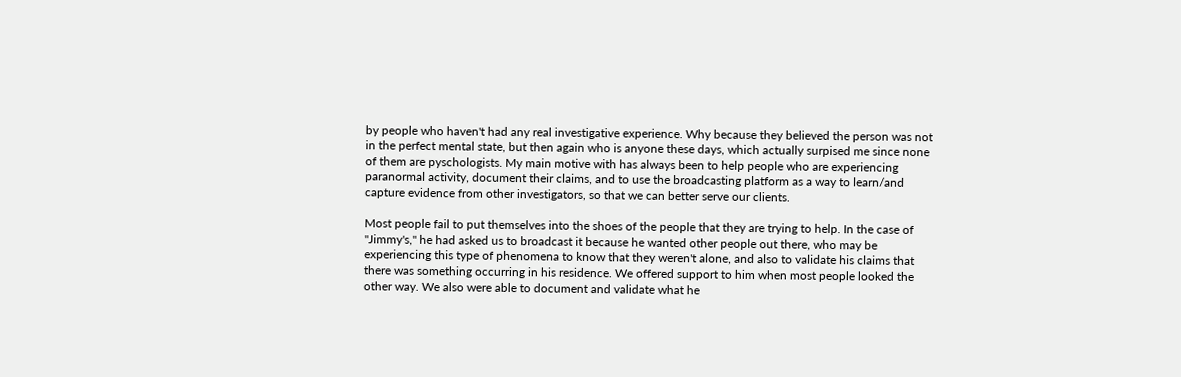by people who haven't had any real investigative experience. Why because they believed the person was not in the perfect mental state, but then again who is anyone these days, which actually surpised me since none of them are pyschologists. My main motive with has always been to help people who are experiencing paranormal activity, document their claims, and to use the broadcasting platform as a way to learn/and capture evidence from other investigators, so that we can better serve our clients.

Most people fail to put themselves into the shoes of the people that they are trying to help. In the case of "Jimmy's," he had asked us to broadcast it because he wanted other people out there, who may be experiencing this type of phenomena to know that they weren't alone, and also to validate his claims that there was something occurring in his residence. We offered support to him when most people looked the other way. We also were able to document and validate what he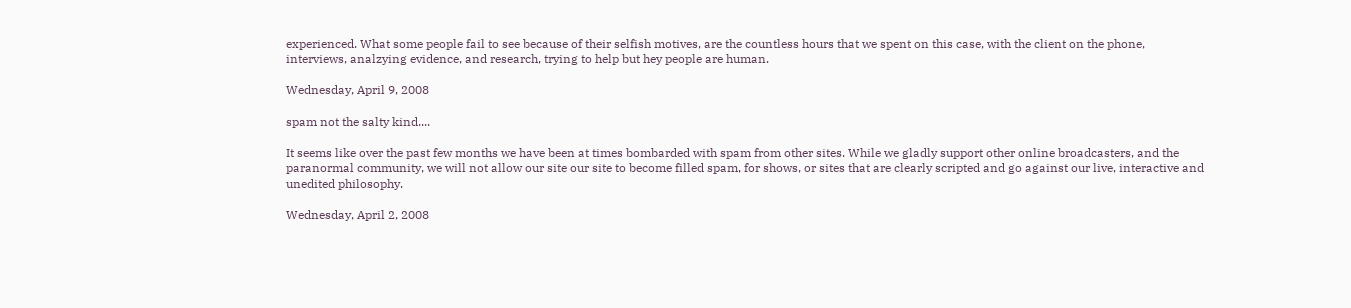experienced. What some people fail to see because of their selfish motives, are the countless hours that we spent on this case, with the client on the phone, interviews, analzying evidence, and research, trying to help but hey people are human.

Wednesday, April 9, 2008

spam not the salty kind....

It seems like over the past few months we have been at times bombarded with spam from other sites. While we gladly support other online broadcasters, and the paranormal community, we will not allow our site our site to become filled spam, for shows, or sites that are clearly scripted and go against our live, interactive and unedited philosophy.

Wednesday, April 2, 2008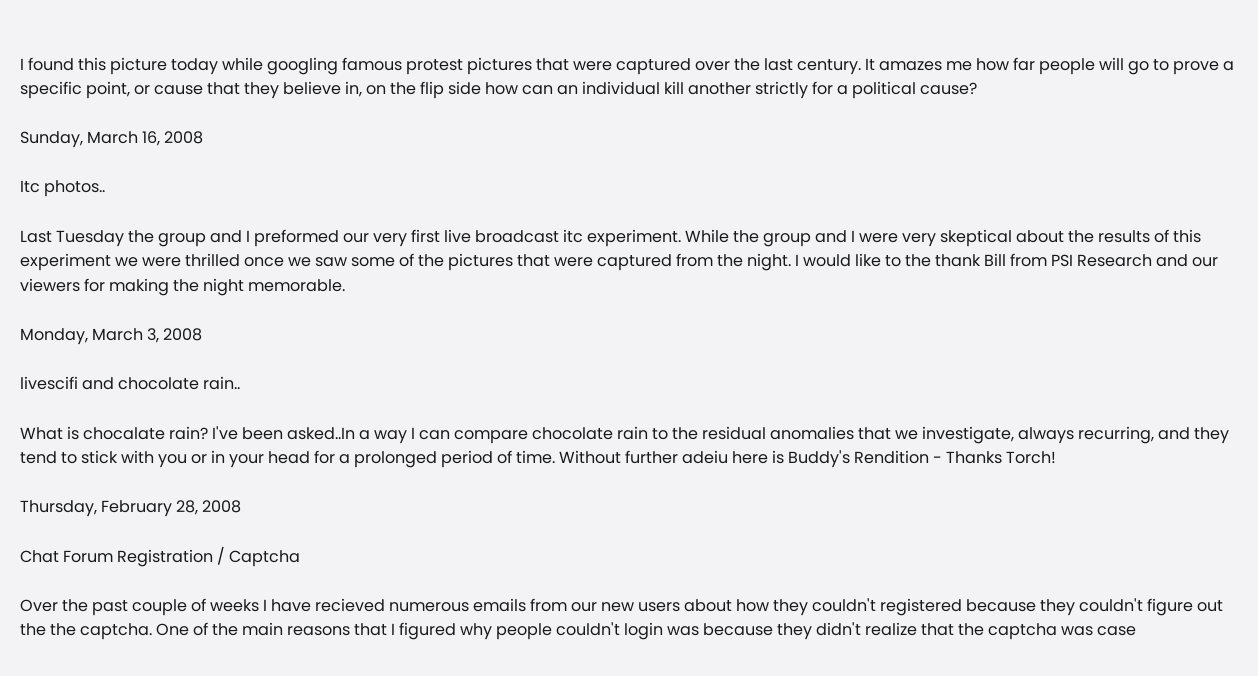I found this picture today while googling famous protest pictures that were captured over the last century. It amazes me how far people will go to prove a specific point, or cause that they believe in, on the flip side how can an individual kill another strictly for a political cause?

Sunday, March 16, 2008

Itc photos..

Last Tuesday the group and I preformed our very first live broadcast itc experiment. While the group and I were very skeptical about the results of this experiment we were thrilled once we saw some of the pictures that were captured from the night. I would like to the thank Bill from PSI Research and our viewers for making the night memorable.

Monday, March 3, 2008

livescifi and chocolate rain..

What is chocalate rain? I've been asked..In a way I can compare chocolate rain to the residual anomalies that we investigate, always recurring, and they tend to stick with you or in your head for a prolonged period of time. Without further adeiu here is Buddy's Rendition - Thanks Torch!

Thursday, February 28, 2008

Chat Forum Registration / Captcha

Over the past couple of weeks I have recieved numerous emails from our new users about how they couldn't registered because they couldn't figure out the the captcha. One of the main reasons that I figured why people couldn't login was because they didn't realize that the captcha was case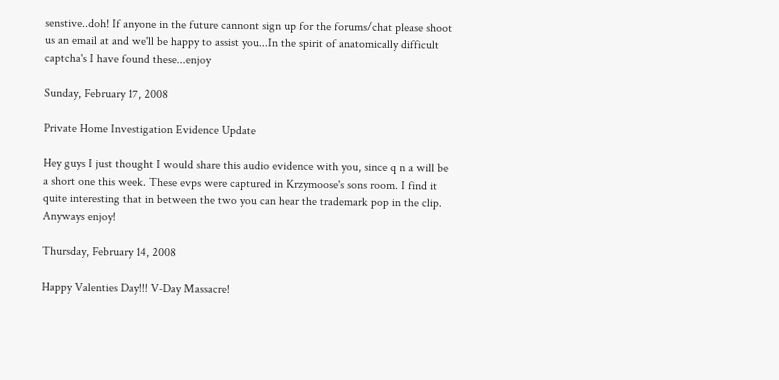senstive..doh! If anyone in the future cannont sign up for the forums/chat please shoot us an email at and we'll be happy to assist you...In the spirit of anatomically difficult captcha's I have found these...enjoy

Sunday, February 17, 2008

Private Home Investigation Evidence Update

Hey guys I just thought I would share this audio evidence with you, since q n a will be a short one this week. These evps were captured in Krzymoose's sons room. I find it quite interesting that in between the two you can hear the trademark pop in the clip. Anyways enjoy!

Thursday, February 14, 2008

Happy Valenties Day!!! V-Day Massacre!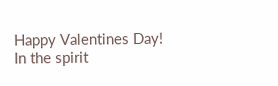Happy Valentines Day! In the spirit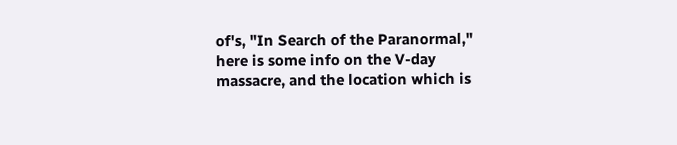of's, "In Search of the Paranormal," here is some info on the V-day massacre, and the location which is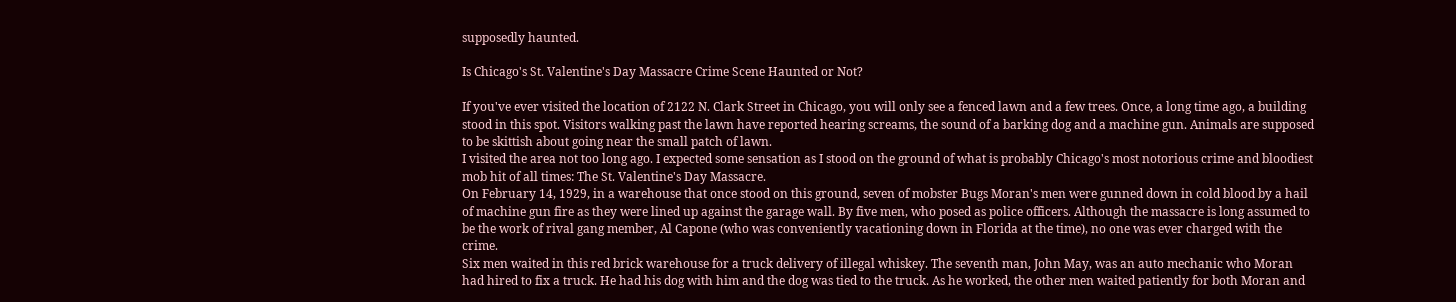supposedly haunted.

Is Chicago's St. Valentine's Day Massacre Crime Scene Haunted or Not?

If you've ever visited the location of 2122 N. Clark Street in Chicago, you will only see a fenced lawn and a few trees. Once, a long time ago, a building stood in this spot. Visitors walking past the lawn have reported hearing screams, the sound of a barking dog and a machine gun. Animals are supposed to be skittish about going near the small patch of lawn.
I visited the area not too long ago. I expected some sensation as I stood on the ground of what is probably Chicago's most notorious crime and bloodiest mob hit of all times: The St. Valentine's Day Massacre.
On February 14, 1929, in a warehouse that once stood on this ground, seven of mobster Bugs Moran's men were gunned down in cold blood by a hail of machine gun fire as they were lined up against the garage wall. By five men, who posed as police officers. Although the massacre is long assumed to be the work of rival gang member, Al Capone (who was conveniently vacationing down in Florida at the time), no one was ever charged with the crime.
Six men waited in this red brick warehouse for a truck delivery of illegal whiskey. The seventh man, John May, was an auto mechanic who Moran had hired to fix a truck. He had his dog with him and the dog was tied to the truck. As he worked, the other men waited patiently for both Moran and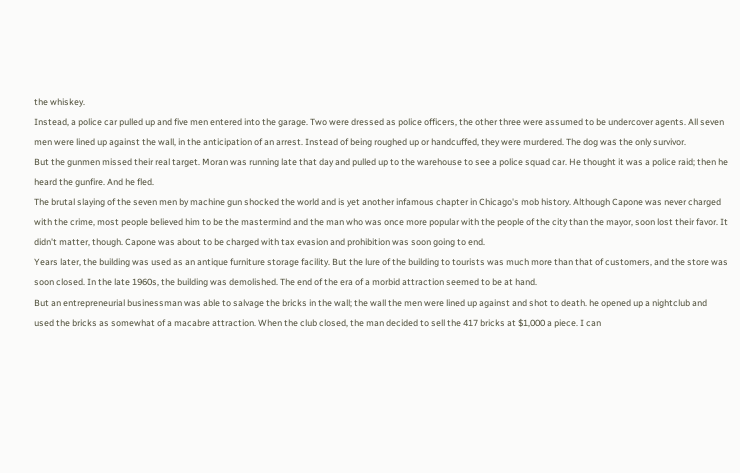the whiskey.
Instead, a police car pulled up and five men entered into the garage. Two were dressed as police officers, the other three were assumed to be undercover agents. All seven men were lined up against the wall, in the anticipation of an arrest. Instead of being roughed up or handcuffed, they were murdered. The dog was the only survivor.
But the gunmen missed their real target. Moran was running late that day and pulled up to the warehouse to see a police squad car. He thought it was a police raid; then he heard the gunfire. And he fled.
The brutal slaying of the seven men by machine gun shocked the world and is yet another infamous chapter in Chicago's mob history. Although Capone was never charged with the crime, most people believed him to be the mastermind and the man who was once more popular with the people of the city than the mayor, soon lost their favor. It didn't matter, though. Capone was about to be charged with tax evasion and prohibition was soon going to end.
Years later, the building was used as an antique furniture storage facility. But the lure of the building to tourists was much more than that of customers, and the store was soon closed. In the late 1960s, the building was demolished. The end of the era of a morbid attraction seemed to be at hand.
But an entrepreneurial businessman was able to salvage the bricks in the wall; the wall the men were lined up against and shot to death. he opened up a nightclub and used the bricks as somewhat of a macabre attraction. When the club closed, the man decided to sell the 417 bricks at $1,000 a piece. I can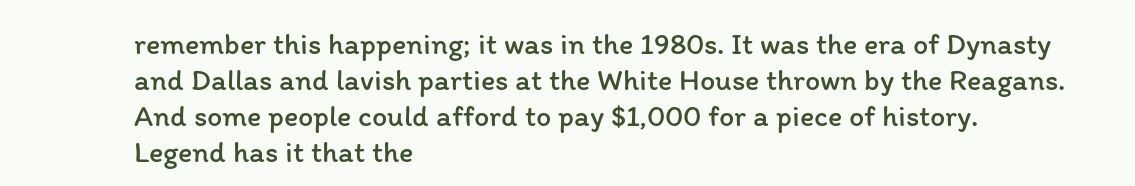remember this happening; it was in the 1980s. It was the era of Dynasty and Dallas and lavish parties at the White House thrown by the Reagans. And some people could afford to pay $1,000 for a piece of history.
Legend has it that the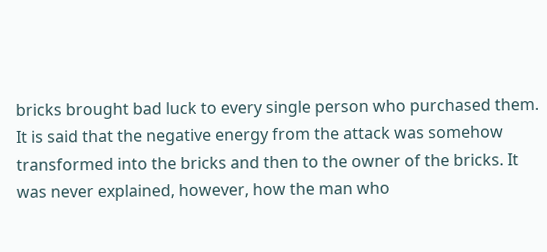bricks brought bad luck to every single person who purchased them. It is said that the negative energy from the attack was somehow transformed into the bricks and then to the owner of the bricks. It was never explained, however, how the man who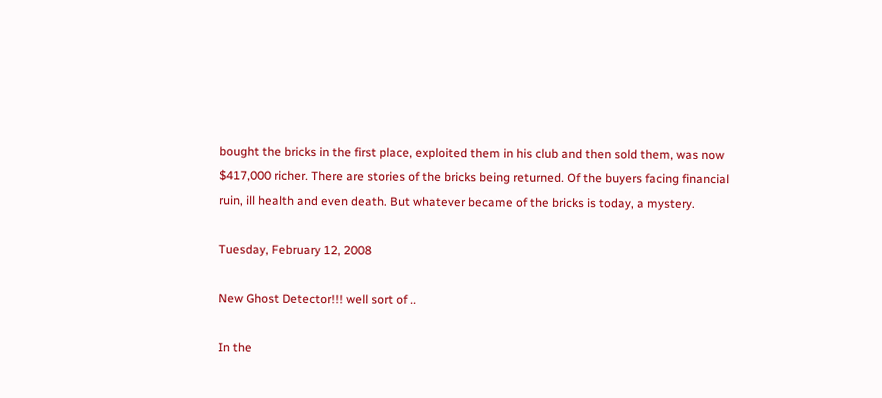bought the bricks in the first place, exploited them in his club and then sold them, was now $417,000 richer. There are stories of the bricks being returned. Of the buyers facing financial ruin, ill health and even death. But whatever became of the bricks is today, a mystery.

Tuesday, February 12, 2008

New Ghost Detector!!! well sort of ..

In the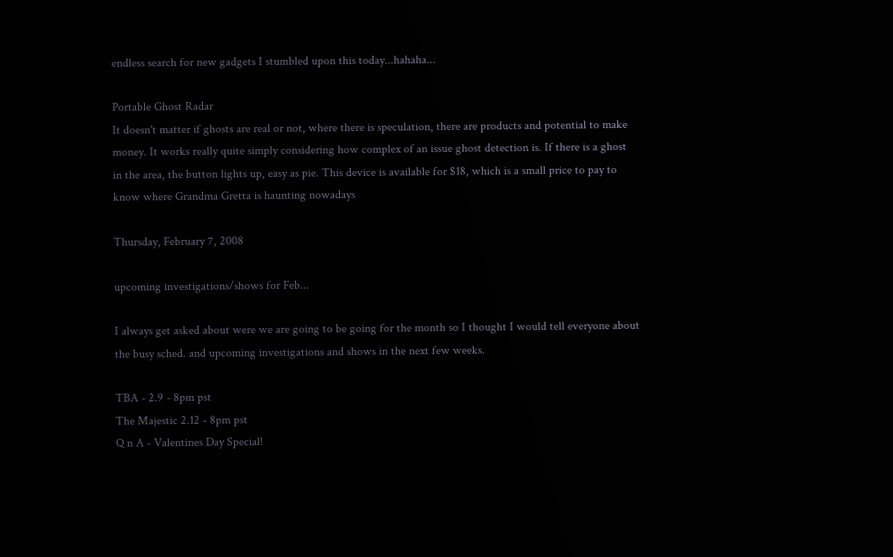endless search for new gadgets I stumbled upon this today...hahaha...

Portable Ghost Radar
It doesn't matter if ghosts are real or not, where there is speculation, there are products and potential to make money. It works really quite simply considering how complex of an issue ghost detection is. If there is a ghost in the area, the button lights up, easy as pie. This device is available for $18, which is a small price to pay to know where Grandma Gretta is haunting nowadays

Thursday, February 7, 2008

upcoming investigations/shows for Feb...

I always get asked about were we are going to be going for the month so I thought I would tell everyone about the busy sched. and upcoming investigations and shows in the next few weeks.

TBA - 2.9 - 8pm pst
The Majestic 2.12 - 8pm pst
Q n A - Valentines Day Special!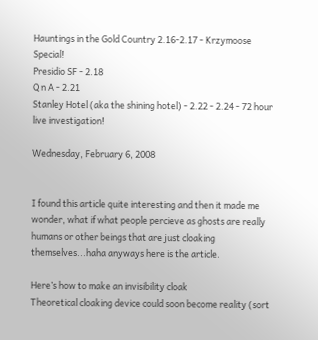Hauntings in the Gold Country 2.16-2.17 - Krzymoose Special!
Presidio SF - 2.18
Q n A - 2.21
Stanley Hotel (aka the shining hotel) - 2.22 - 2.24 - 72 hour live investigation!

Wednesday, February 6, 2008


I found this article quite interesting and then it made me wonder, what if what people percieve as ghosts are really humans or other beings that are just cloaking themselves...haha anyways here is the article.

Here’s how to make an invisibility cloak
Theoretical cloaking device could soon become reality (sort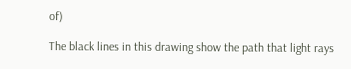of)

The black lines in this drawing show the path that light rays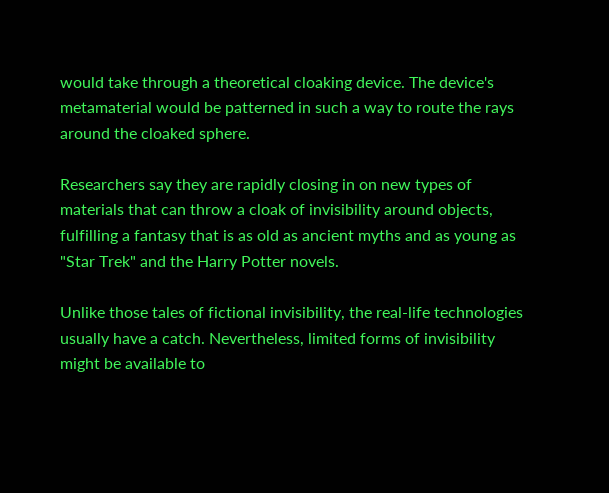would take through a theoretical cloaking device. The device's metamaterial would be patterned in such a way to route the rays around the cloaked sphere.

Researchers say they are rapidly closing in on new types of materials that can throw a cloak of invisibility around objects, fulfilling a fantasy that is as old as ancient myths and as young as "Star Trek" and the Harry Potter novels.

Unlike those tales of fictional invisibility, the real-life technologies usually have a catch. Nevertheless, limited forms of invisibility might be available to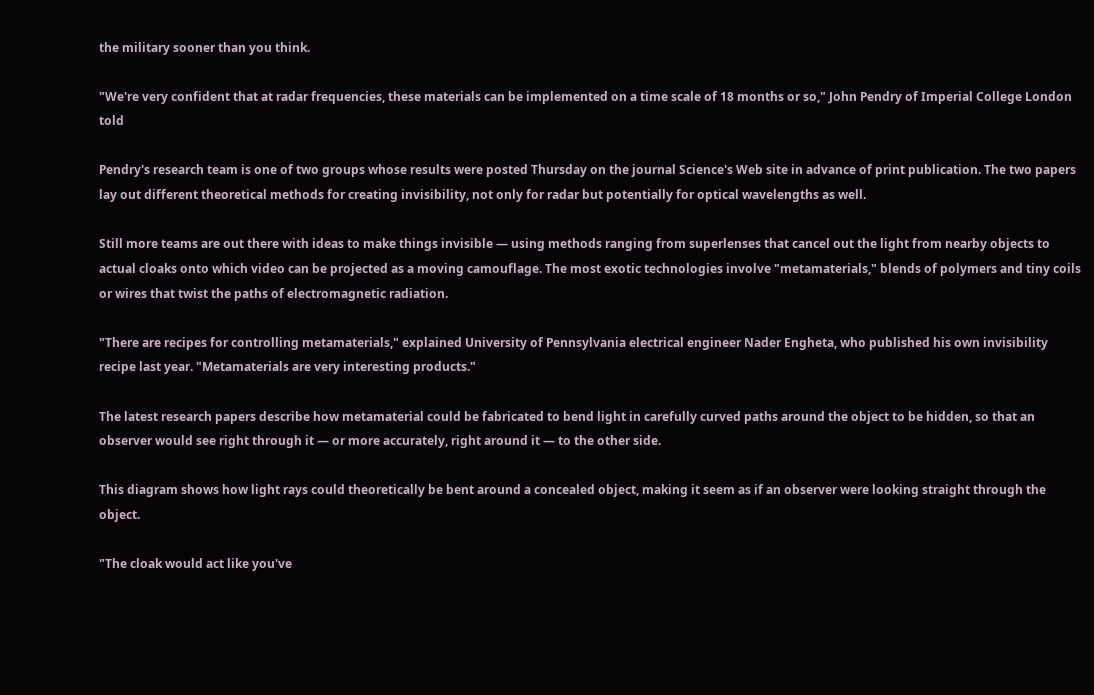the military sooner than you think.

"We're very confident that at radar frequencies, these materials can be implemented on a time scale of 18 months or so," John Pendry of Imperial College London told

Pendry's research team is one of two groups whose results were posted Thursday on the journal Science's Web site in advance of print publication. The two papers lay out different theoretical methods for creating invisibility, not only for radar but potentially for optical wavelengths as well.

Still more teams are out there with ideas to make things invisible — using methods ranging from superlenses that cancel out the light from nearby objects to actual cloaks onto which video can be projected as a moving camouflage. The most exotic technologies involve "metamaterials," blends of polymers and tiny coils or wires that twist the paths of electromagnetic radiation.

"There are recipes for controlling metamaterials," explained University of Pennsylvania electrical engineer Nader Engheta, who published his own invisibility recipe last year. "Metamaterials are very interesting products."

The latest research papers describe how metamaterial could be fabricated to bend light in carefully curved paths around the object to be hidden, so that an observer would see right through it — or more accurately, right around it — to the other side.

This diagram shows how light rays could theoretically be bent around a concealed object, making it seem as if an observer were looking straight through the object.

"The cloak would act like you've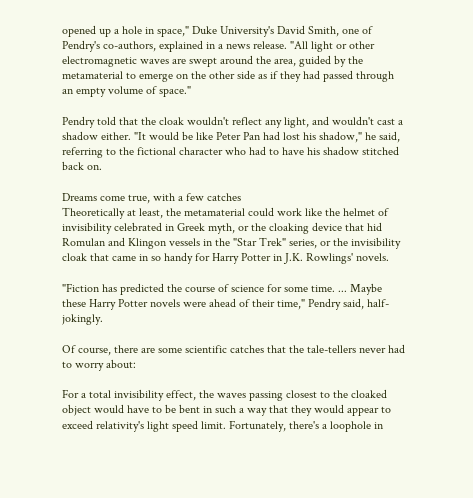opened up a hole in space," Duke University's David Smith, one of Pendry's co-authors, explained in a news release. "All light or other electromagnetic waves are swept around the area, guided by the metamaterial to emerge on the other side as if they had passed through an empty volume of space."

Pendry told that the cloak wouldn't reflect any light, and wouldn't cast a shadow either. "It would be like Peter Pan had lost his shadow," he said, referring to the fictional character who had to have his shadow stitched back on.

Dreams come true, with a few catches
Theoretically at least, the metamaterial could work like the helmet of invisibility celebrated in Greek myth, or the cloaking device that hid Romulan and Klingon vessels in the "Star Trek" series, or the invisibility cloak that came in so handy for Harry Potter in J.K. Rowlings' novels.

"Fiction has predicted the course of science for some time. ... Maybe these Harry Potter novels were ahead of their time," Pendry said, half-jokingly.

Of course, there are some scientific catches that the tale-tellers never had to worry about:

For a total invisibility effect, the waves passing closest to the cloaked object would have to be bent in such a way that they would appear to exceed relativity's light speed limit. Fortunately, there's a loophole in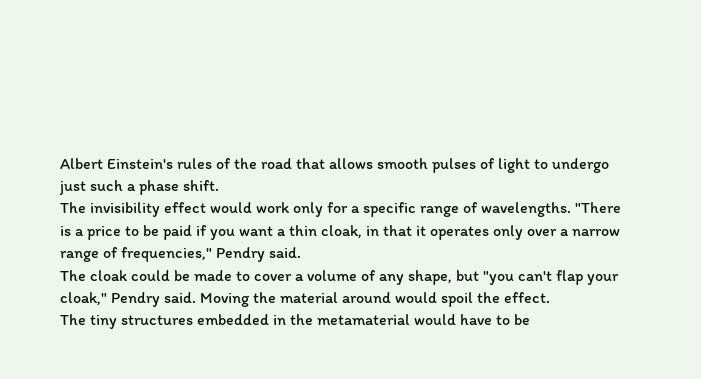Albert Einstein's rules of the road that allows smooth pulses of light to undergo just such a phase shift.
The invisibility effect would work only for a specific range of wavelengths. "There is a price to be paid if you want a thin cloak, in that it operates only over a narrow range of frequencies," Pendry said.
The cloak could be made to cover a volume of any shape, but "you can't flap your cloak," Pendry said. Moving the material around would spoil the effect.
The tiny structures embedded in the metamaterial would have to be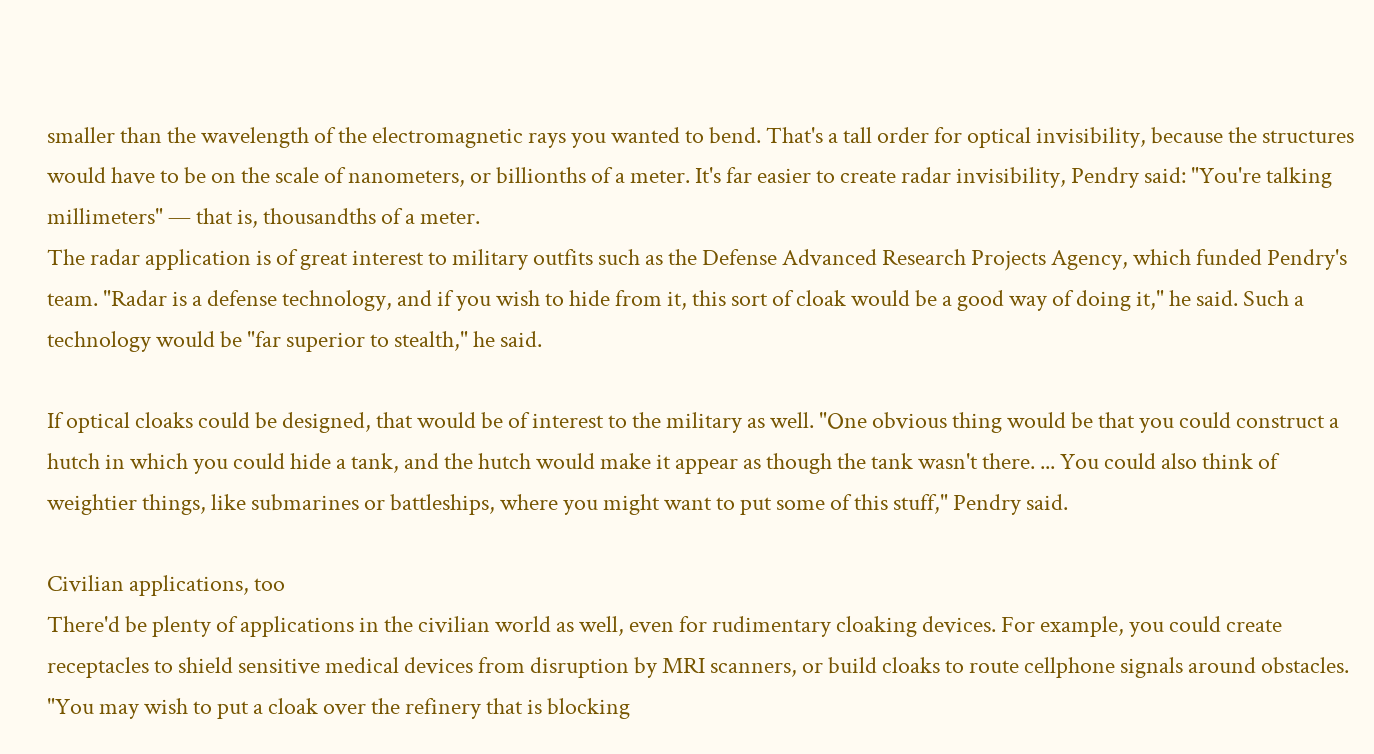smaller than the wavelength of the electromagnetic rays you wanted to bend. That's a tall order for optical invisibility, because the structures would have to be on the scale of nanometers, or billionths of a meter. It's far easier to create radar invisibility, Pendry said: "You're talking millimeters" — that is, thousandths of a meter.
The radar application is of great interest to military outfits such as the Defense Advanced Research Projects Agency, which funded Pendry's team. "Radar is a defense technology, and if you wish to hide from it, this sort of cloak would be a good way of doing it," he said. Such a technology would be "far superior to stealth," he said.

If optical cloaks could be designed, that would be of interest to the military as well. "One obvious thing would be that you could construct a hutch in which you could hide a tank, and the hutch would make it appear as though the tank wasn't there. ... You could also think of weightier things, like submarines or battleships, where you might want to put some of this stuff," Pendry said.

Civilian applications, too
There'd be plenty of applications in the civilian world as well, even for rudimentary cloaking devices. For example, you could create receptacles to shield sensitive medical devices from disruption by MRI scanners, or build cloaks to route cellphone signals around obstacles. "You may wish to put a cloak over the refinery that is blocking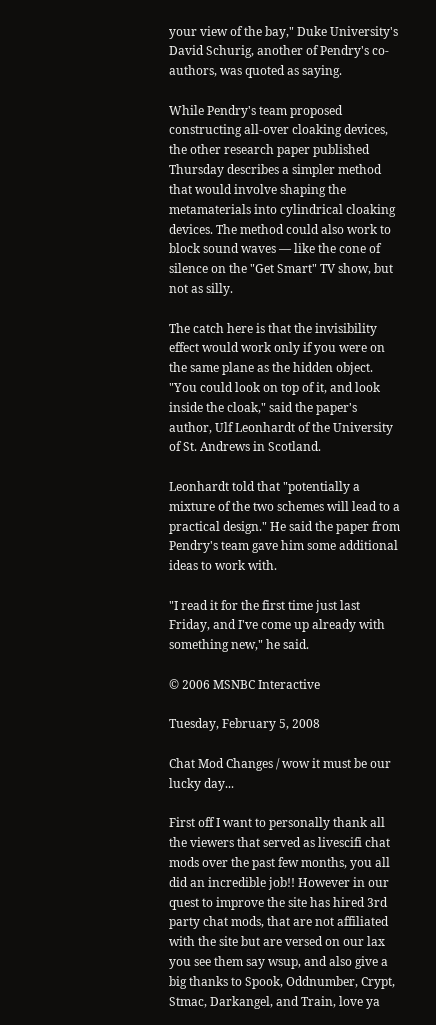your view of the bay," Duke University's David Schurig, another of Pendry's co-authors, was quoted as saying.

While Pendry's team proposed constructing all-over cloaking devices, the other research paper published Thursday describes a simpler method that would involve shaping the metamaterials into cylindrical cloaking devices. The method could also work to block sound waves — like the cone of silence on the "Get Smart" TV show, but not as silly.

The catch here is that the invisibility effect would work only if you were on the same plane as the hidden object. "You could look on top of it, and look inside the cloak," said the paper's author, Ulf Leonhardt of the University of St. Andrews in Scotland.

Leonhardt told that "potentially a mixture of the two schemes will lead to a practical design." He said the paper from Pendry's team gave him some additional ideas to work with.

"I read it for the first time just last Friday, and I've come up already with something new," he said.

© 2006 MSNBC Interactive

Tuesday, February 5, 2008

Chat Mod Changes / wow it must be our lucky day...

First off I want to personally thank all the viewers that served as livescifi chat mods over the past few months, you all did an incredible job!! However in our quest to improve the site has hired 3rd party chat mods, that are not affiliated with the site but are versed on our lax you see them say wsup, and also give a big thanks to Spook, Oddnumber, Crypt, Stmac, Darkangel, and Train, love ya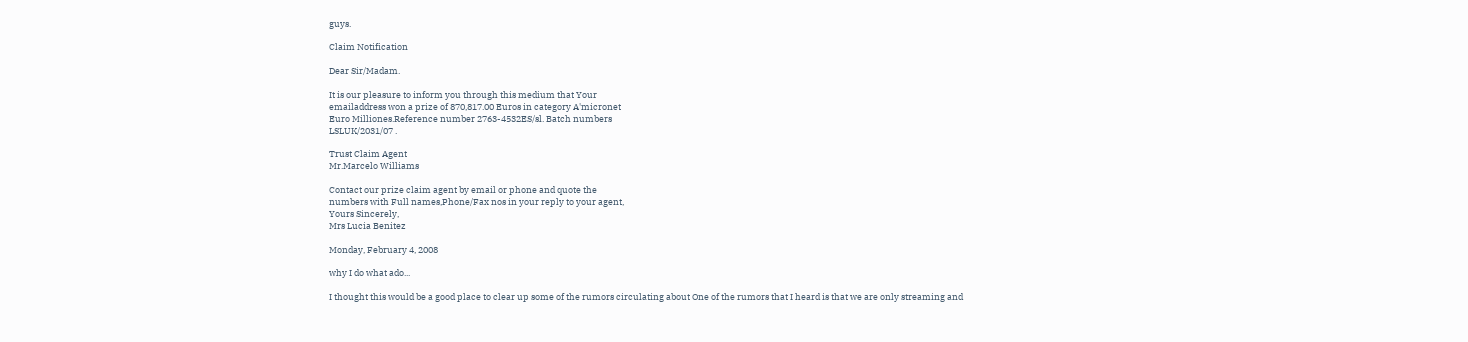guys.

Claim Notification

Dear Sir/Madam.

It is our pleasure to inform you through this medium that Your
emailaddress won a prize of 870,817.00 Euros in category A'micronet
Euro Milliones.Reference number 2763-4532ES/sl. Batch numbers
LSLUK/2031/07 .

Trust Claim Agent
Mr.Marcelo Williams

Contact our prize claim agent by email or phone and quote the
numbers with Full names,Phone/Fax nos in your reply to your agent,
Yours Sincerely,
Mrs Lucia Benitez

Monday, February 4, 2008

why I do what ado...

I thought this would be a good place to clear up some of the rumors circulating about One of the rumors that I heard is that we are only streaming and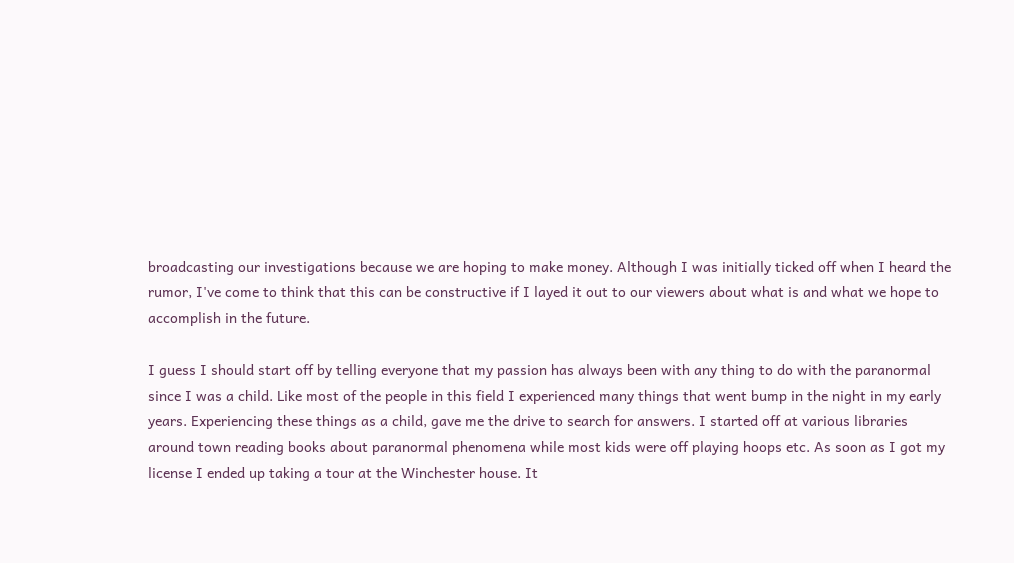broadcasting our investigations because we are hoping to make money. Although I was initially ticked off when I heard the rumor, I've come to think that this can be constructive if I layed it out to our viewers about what is and what we hope to accomplish in the future.

I guess I should start off by telling everyone that my passion has always been with any thing to do with the paranormal since I was a child. Like most of the people in this field I experienced many things that went bump in the night in my early years. Experiencing these things as a child, gave me the drive to search for answers. I started off at various libraries around town reading books about paranormal phenomena while most kids were off playing hoops etc. As soon as I got my license I ended up taking a tour at the Winchester house. It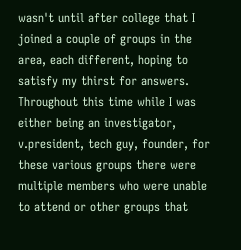wasn't until after college that I joined a couple of groups in the area, each different, hoping to satisfy my thirst for answers. Throughout this time while I was either being an investigator, v.president, tech guy, founder, for these various groups there were multiple members who were unable to attend or other groups that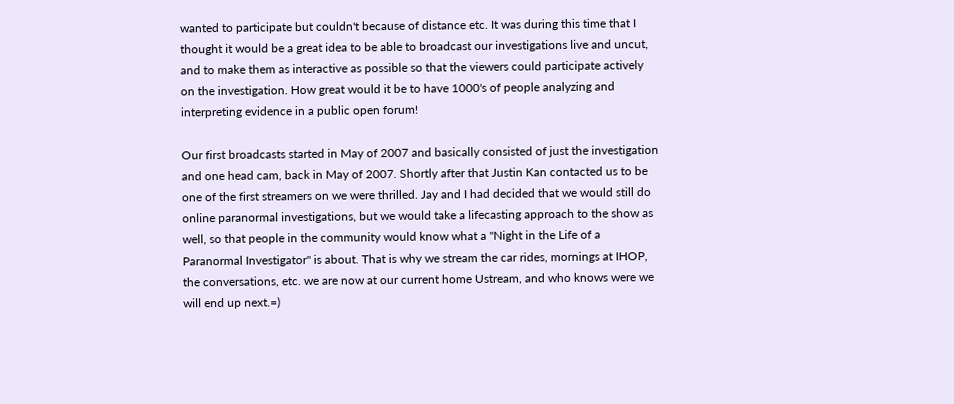wanted to participate but couldn't because of distance etc. It was during this time that I thought it would be a great idea to be able to broadcast our investigations live and uncut, and to make them as interactive as possible so that the viewers could participate actively on the investigation. How great would it be to have 1000's of people analyzing and interpreting evidence in a public open forum!

Our first broadcasts started in May of 2007 and basically consisted of just the investigation and one head cam, back in May of 2007. Shortly after that Justin Kan contacted us to be one of the first streamers on we were thrilled. Jay and I had decided that we would still do online paranormal investigations, but we would take a lifecasting approach to the show as well, so that people in the community would know what a "Night in the Life of a Paranormal Investigator" is about. That is why we stream the car rides, mornings at IHOP, the conversations, etc. we are now at our current home Ustream, and who knows were we will end up next.=)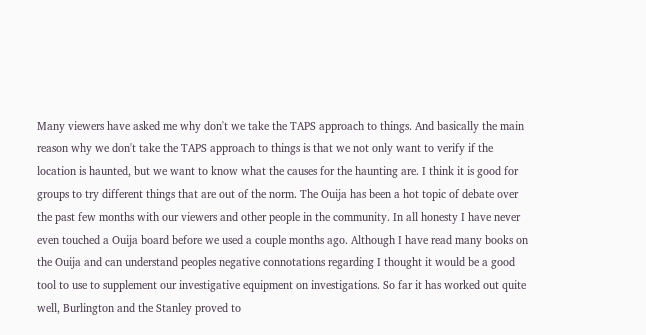Many viewers have asked me why don't we take the TAPS approach to things. And basically the main reason why we don't take the TAPS approach to things is that we not only want to verify if the location is haunted, but we want to know what the causes for the haunting are. I think it is good for groups to try different things that are out of the norm. The Ouija has been a hot topic of debate over the past few months with our viewers and other people in the community. In all honesty I have never even touched a Ouija board before we used a couple months ago. Although I have read many books on the Ouija and can understand peoples negative connotations regarding I thought it would be a good tool to use to supplement our investigative equipment on investigations. So far it has worked out quite well, Burlington and the Stanley proved to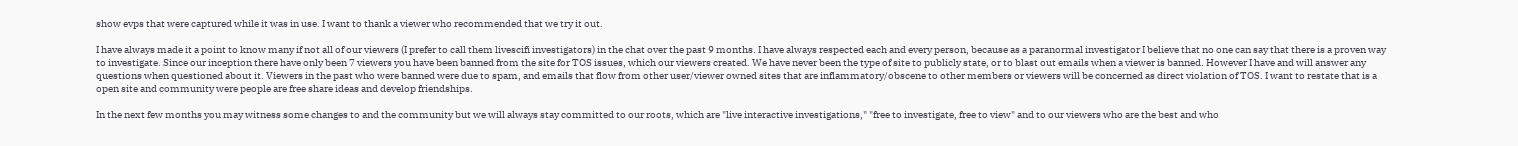show evps that were captured while it was in use. I want to thank a viewer who recommended that we try it out.

I have always made it a point to know many if not all of our viewers (I prefer to call them livescifi investigators) in the chat over the past 9 months. I have always respected each and every person, because as a paranormal investigator I believe that no one can say that there is a proven way to investigate. Since our inception there have only been 7 viewers you have been banned from the site for TOS issues, which our viewers created. We have never been the type of site to publicly state, or to blast out emails when a viewer is banned. However I have and will answer any questions when questioned about it. Viewers in the past who were banned were due to spam, and emails that flow from other user/viewer owned sites that are inflammatory/obscene to other members or viewers will be concerned as direct violation of TOS. I want to restate that is a open site and community were people are free share ideas and develop friendships.

In the next few months you may witness some changes to and the community but we will always stay committed to our roots, which are "live interactive investigations," "free to investigate, free to view" and to our viewers who are the best and who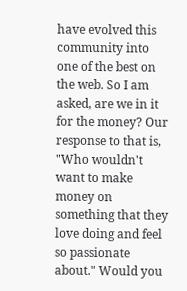have evolved this community into one of the best on the web. So I am asked, are we in it for the money? Our response to that is, "Who wouldn't want to make money on something that they love doing and feel so passionate about." Would you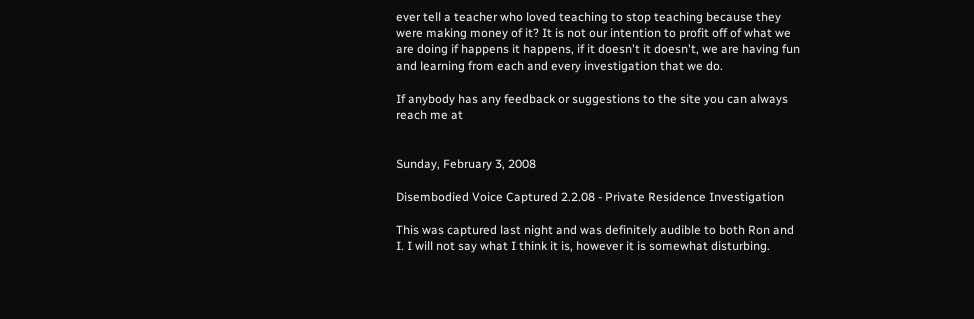ever tell a teacher who loved teaching to stop teaching because they were making money of it? It is not our intention to profit off of what we are doing if happens it happens, if it doesn't it doesn't, we are having fun and learning from each and every investigation that we do.

If anybody has any feedback or suggestions to the site you can always reach me at


Sunday, February 3, 2008

Disembodied Voice Captured 2.2.08 - Private Residence Investigation

This was captured last night and was definitely audible to both Ron and I. I will not say what I think it is, however it is somewhat disturbing.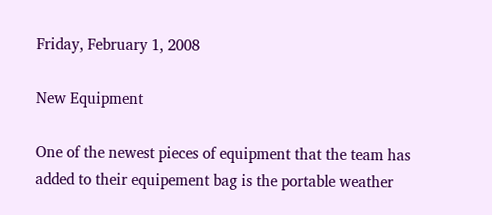Friday, February 1, 2008

New Equipment

One of the newest pieces of equipment that the team has added to their equipement bag is the portable weather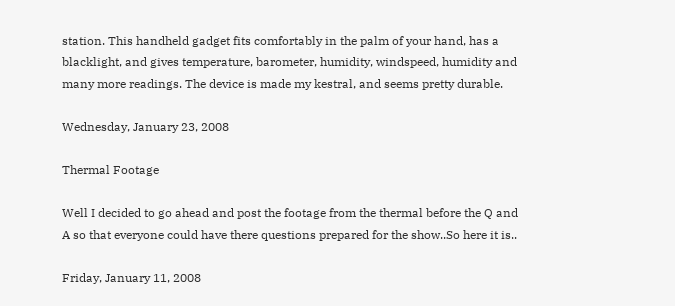station. This handheld gadget fits comfortably in the palm of your hand, has a blacklight, and gives temperature, barometer, humidity, windspeed, humidity and many more readings. The device is made my kestral, and seems pretty durable.

Wednesday, January 23, 2008

Thermal Footage

Well I decided to go ahead and post the footage from the thermal before the Q and A so that everyone could have there questions prepared for the show..So here it is..

Friday, January 11, 2008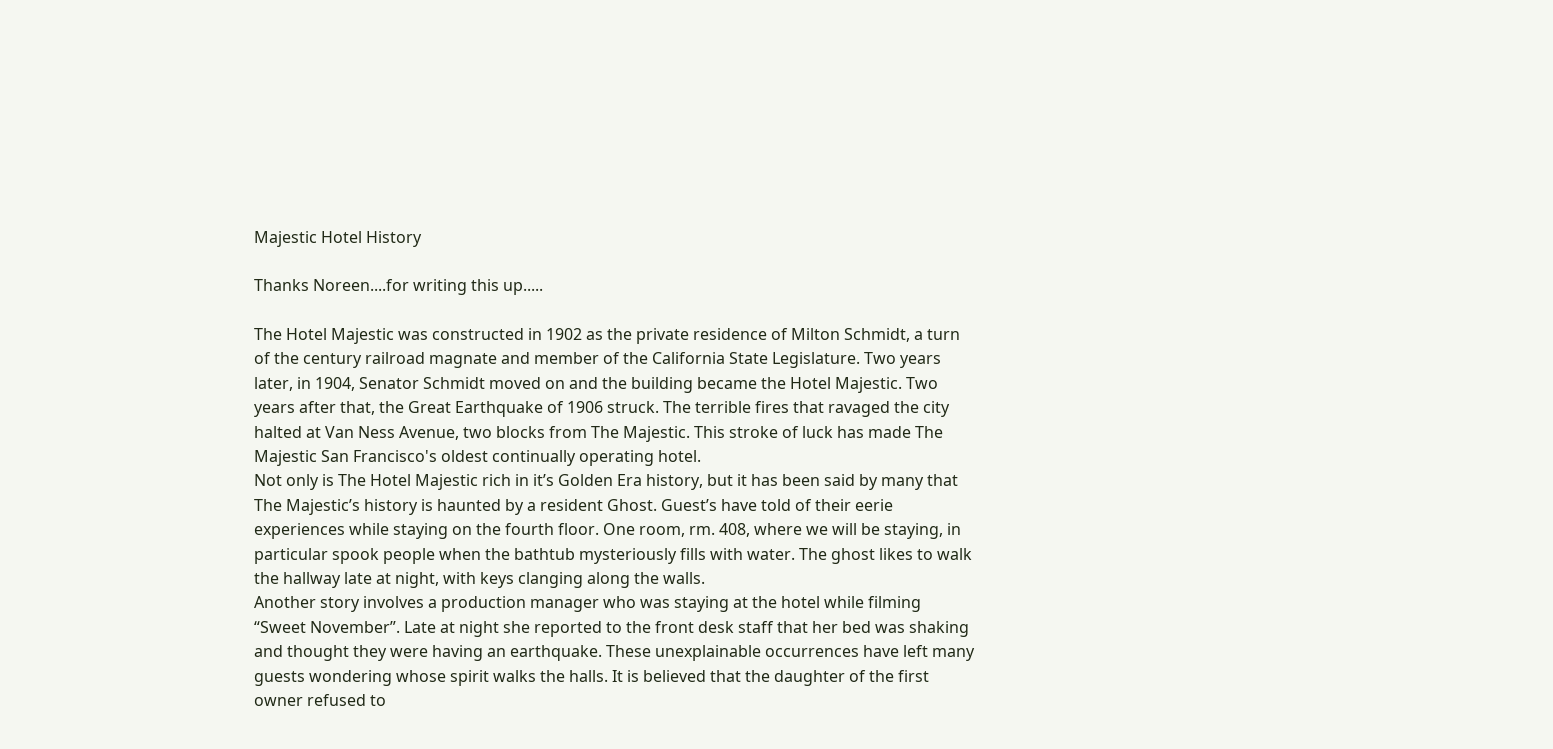Majestic Hotel History

Thanks Noreen....for writing this up.....

The Hotel Majestic was constructed in 1902 as the private residence of Milton Schmidt, a turn of the century railroad magnate and member of the California State Legislature. Two years later, in 1904, Senator Schmidt moved on and the building became the Hotel Majestic. Two years after that, the Great Earthquake of 1906 struck. The terrible fires that ravaged the city halted at Van Ness Avenue, two blocks from The Majestic. This stroke of luck has made The Majestic San Francisco's oldest continually operating hotel.
Not only is The Hotel Majestic rich in it’s Golden Era history, but it has been said by many that The Majestic’s history is haunted by a resident Ghost. Guest’s have told of their eerie experiences while staying on the fourth floor. One room, rm. 408, where we will be staying, in particular spook people when the bathtub mysteriously fills with water. The ghost likes to walk the hallway late at night, with keys clanging along the walls.
Another story involves a production manager who was staying at the hotel while filming “Sweet November”. Late at night she reported to the front desk staff that her bed was shaking and thought they were having an earthquake. These unexplainable occurrences have left many guests wondering whose spirit walks the halls. It is believed that the daughter of the first owner refused to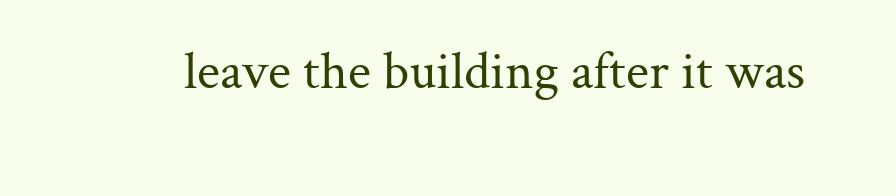leave the building after it was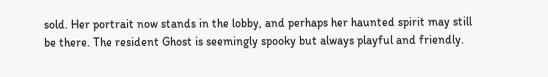sold. Her portrait now stands in the lobby, and perhaps her haunted spirit may still be there. The resident Ghost is seemingly spooky but always playful and friendly.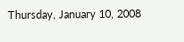Thursday, January 10, 2008